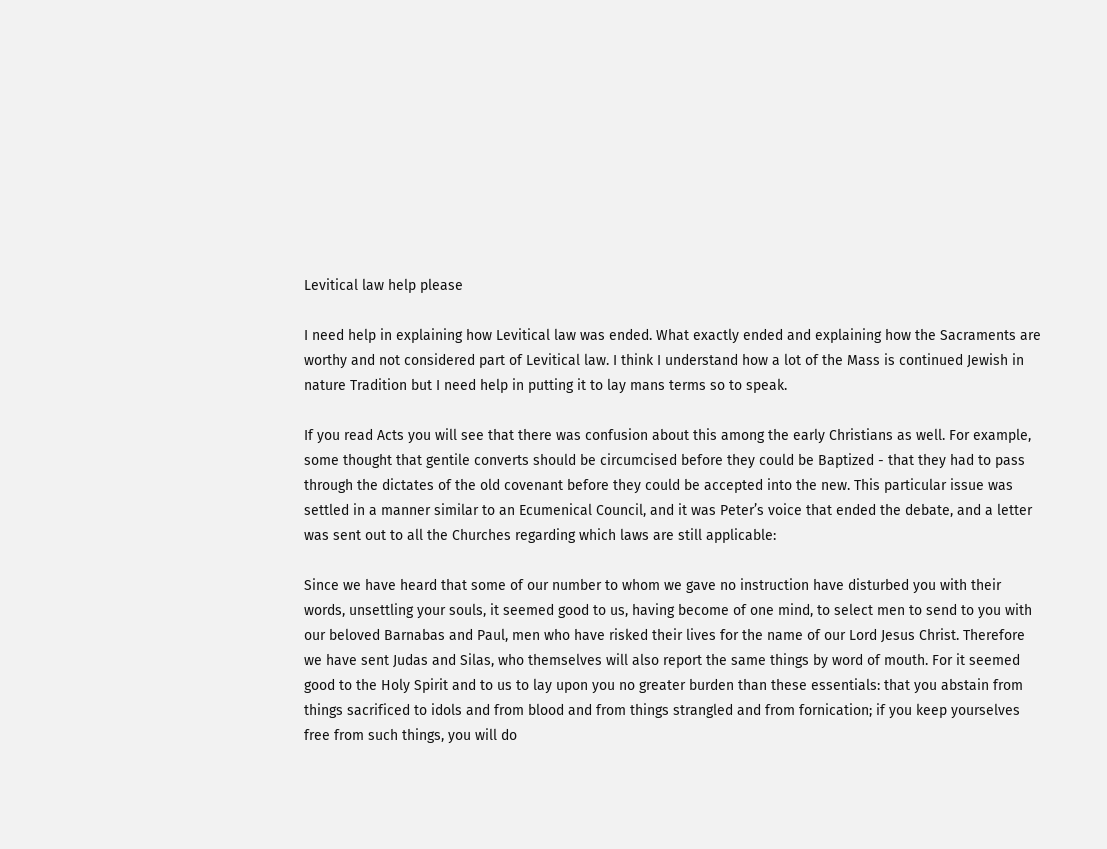Levitical law help please

I need help in explaining how Levitical law was ended. What exactly ended and explaining how the Sacraments are worthy and not considered part of Levitical law. I think I understand how a lot of the Mass is continued Jewish in nature Tradition but I need help in putting it to lay mans terms so to speak.

If you read Acts you will see that there was confusion about this among the early Christians as well. For example, some thought that gentile converts should be circumcised before they could be Baptized - that they had to pass through the dictates of the old covenant before they could be accepted into the new. This particular issue was settled in a manner similar to an Ecumenical Council, and it was Peter’s voice that ended the debate, and a letter was sent out to all the Churches regarding which laws are still applicable:

Since we have heard that some of our number to whom we gave no instruction have disturbed you with their words, unsettling your souls, it seemed good to us, having become of one mind, to select men to send to you with our beloved Barnabas and Paul, men who have risked their lives for the name of our Lord Jesus Christ. Therefore we have sent Judas and Silas, who themselves will also report the same things by word of mouth. For it seemed good to the Holy Spirit and to us to lay upon you no greater burden than these essentials: that you abstain from things sacrificed to idols and from blood and from things strangled and from fornication; if you keep yourselves free from such things, you will do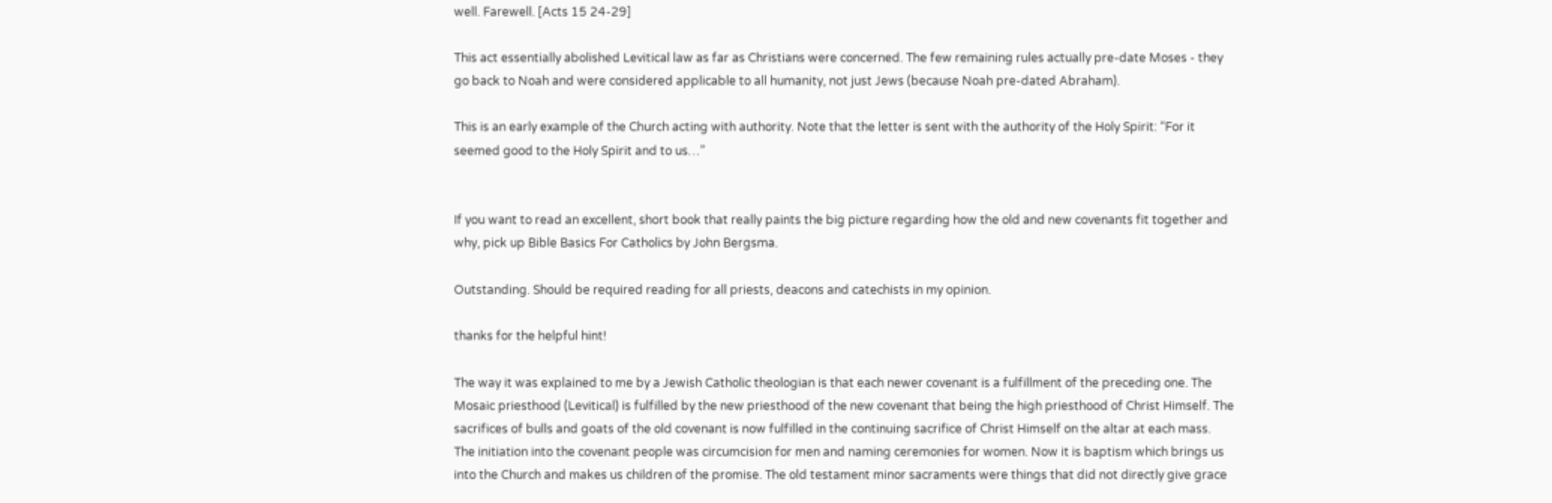well. Farewell. [Acts 15 24-29]

This act essentially abolished Levitical law as far as Christians were concerned. The few remaining rules actually pre-date Moses - they go back to Noah and were considered applicable to all humanity, not just Jews (because Noah pre-dated Abraham).

This is an early example of the Church acting with authority. Note that the letter is sent with the authority of the Holy Spirit: “For it seemed good to the Holy Spirit and to us…”


If you want to read an excellent, short book that really paints the big picture regarding how the old and new covenants fit together and why, pick up Bible Basics For Catholics by John Bergsma.

Outstanding. Should be required reading for all priests, deacons and catechists in my opinion.

thanks for the helpful hint!

The way it was explained to me by a Jewish Catholic theologian is that each newer covenant is a fulfillment of the preceding one. The Mosaic priesthood (Levitical) is fulfilled by the new priesthood of the new covenant that being the high priesthood of Christ Himself. The sacrifices of bulls and goats of the old covenant is now fulfilled in the continuing sacrifice of Christ Himself on the altar at each mass. The initiation into the covenant people was circumcision for men and naming ceremonies for women. Now it is baptism which brings us into the Church and makes us children of the promise. The old testament minor sacraments were things that did not directly give grace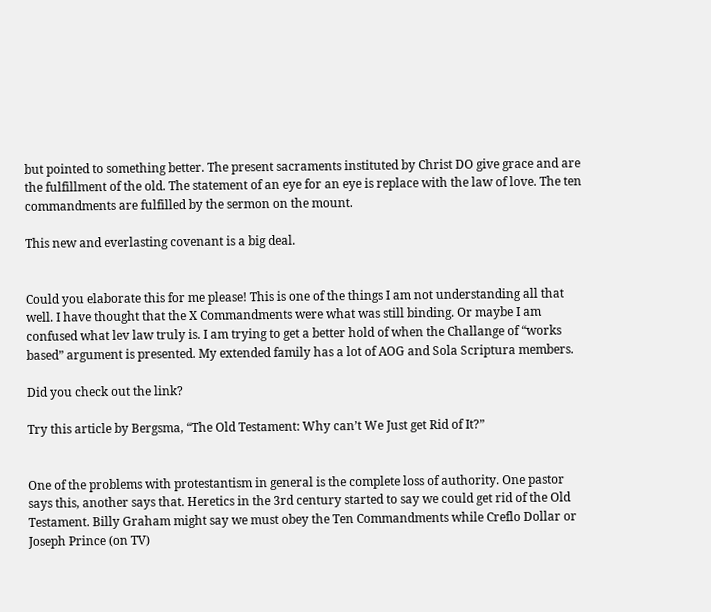but pointed to something better. The present sacraments instituted by Christ DO give grace and are the fulfillment of the old. The statement of an eye for an eye is replace with the law of love. The ten commandments are fulfilled by the sermon on the mount.

This new and everlasting covenant is a big deal.


Could you elaborate this for me please! This is one of the things I am not understanding all that well. I have thought that the X Commandments were what was still binding. Or maybe I am confused what lev law truly is. I am trying to get a better hold of when the Challange of “works based” argument is presented. My extended family has a lot of AOG and Sola Scriptura members.

Did you check out the link?

Try this article by Bergsma, “The Old Testament: Why can’t We Just get Rid of It?”


One of the problems with protestantism in general is the complete loss of authority. One pastor says this, another says that. Heretics in the 3rd century started to say we could get rid of the Old Testament. Billy Graham might say we must obey the Ten Commandments while Creflo Dollar or Joseph Prince (on TV)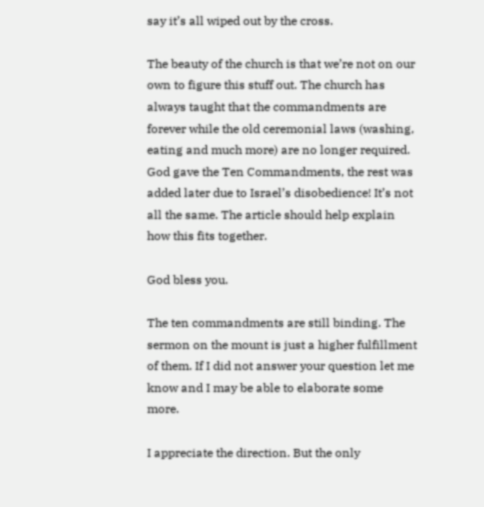say it’s all wiped out by the cross.

The beauty of the church is that we’re not on our own to figure this stuff out. The church has always taught that the commandments are forever while the old ceremonial laws (washing, eating and much more) are no longer required. God gave the Ten Commandments, the rest was added later due to Israel’s disobedience! It’s not all the same. The article should help explain how this fits together.

God bless you.

The ten commandments are still binding. The sermon on the mount is just a higher fulfillment of them. If I did not answer your question let me know and I may be able to elaborate some more.

I appreciate the direction. But the only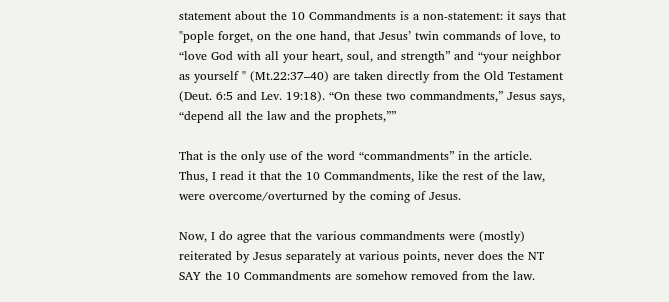statement about the 10 Commandments is a non-statement: it says that "pople forget, on the one hand, that Jesus’ twin commands of love, to “love God with all your heart, soul, and strength” and “your neighbor as yourself " (Mt.22:37–40) are taken directly from the Old Testament (Deut. 6:5 and Lev. 19:18). “On these two commandments,” Jesus says, “depend all the law and the prophets,””

That is the only use of the word “commandments” in the article.
Thus, I read it that the 10 Commandments, like the rest of the law, were overcome/overturned by the coming of Jesus.

Now, I do agree that the various commandments were (mostly) reiterated by Jesus separately at various points, never does the NT SAY the 10 Commandments are somehow removed from the law.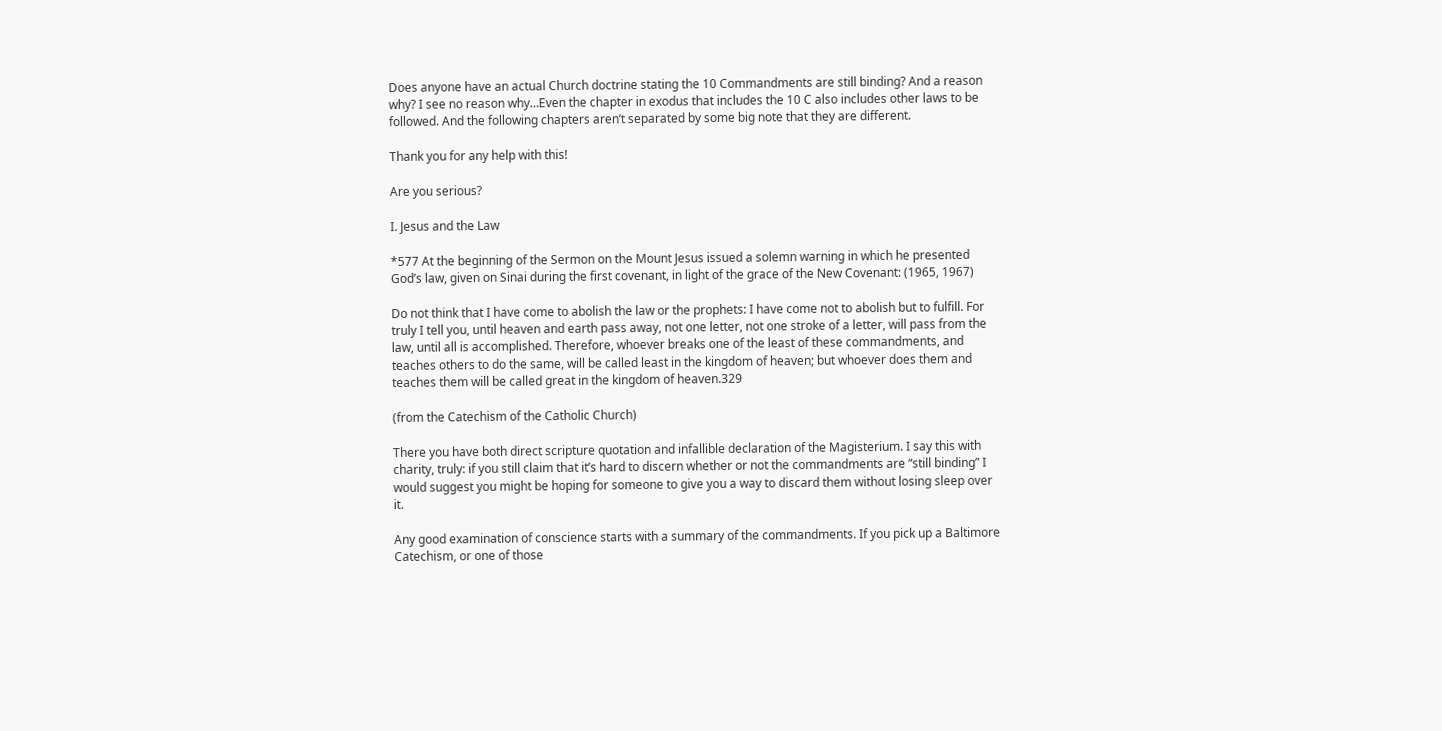Does anyone have an actual Church doctrine stating the 10 Commandments are still binding? And a reason why? I see no reason why…Even the chapter in exodus that includes the 10 C also includes other laws to be followed. And the following chapters aren’t separated by some big note that they are different.

Thank you for any help with this!

Are you serious?

I. Jesus and the Law

*577 At the beginning of the Sermon on the Mount Jesus issued a solemn warning in which he presented God’s law, given on Sinai during the first covenant, in light of the grace of the New Covenant: (1965, 1967)

Do not think that I have come to abolish the law or the prophets: I have come not to abolish but to fulfill. For truly I tell you, until heaven and earth pass away, not one letter, not one stroke of a letter, will pass from the law, until all is accomplished. Therefore, whoever breaks one of the least of these commandments, and teaches others to do the same, will be called least in the kingdom of heaven; but whoever does them and teaches them will be called great in the kingdom of heaven.329

(from the Catechism of the Catholic Church)

There you have both direct scripture quotation and infallible declaration of the Magisterium. I say this with charity, truly: if you still claim that it’s hard to discern whether or not the commandments are “still binding” I would suggest you might be hoping for someone to give you a way to discard them without losing sleep over it.

Any good examination of conscience starts with a summary of the commandments. If you pick up a Baltimore Catechism, or one of those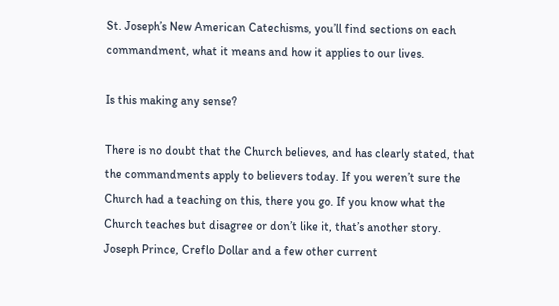St. Joseph’s New American Catechisms, you’ll find sections on each commandment, what it means and how it applies to our lives.

Is this making any sense?

There is no doubt that the Church believes, and has clearly stated, that the commandments apply to believers today. If you weren’t sure the Church had a teaching on this, there you go. If you know what the Church teaches but disagree or don’t like it, that’s another story. Joseph Prince, Creflo Dollar and a few other current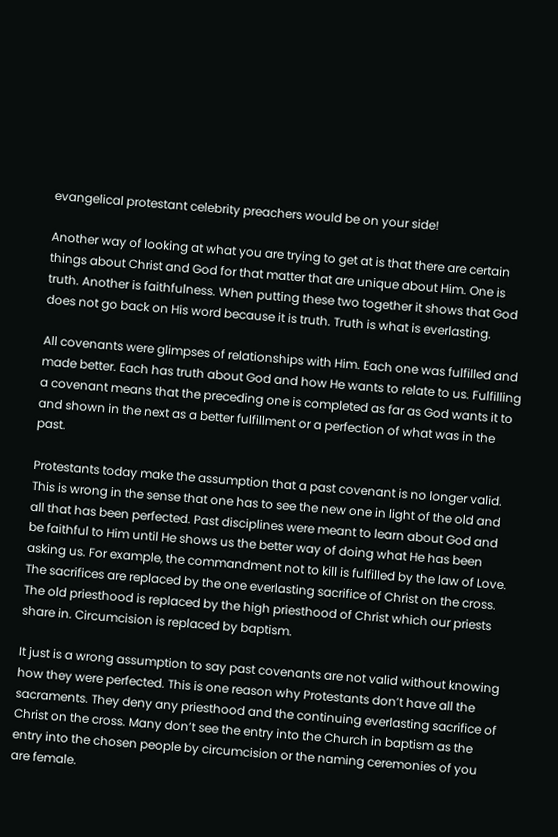evangelical protestant celebrity preachers would be on your side!

Another way of looking at what you are trying to get at is that there are certain things about Christ and God for that matter that are unique about Him. One is truth. Another is faithfulness. When putting these two together it shows that God does not go back on His word because it is truth. Truth is what is everlasting.

All covenants were glimpses of relationships with Him. Each one was fulfilled and made better. Each has truth about God and how He wants to relate to us. Fulfilling a covenant means that the preceding one is completed as far as God wants it to and shown in the next as a better fulfillment or a perfection of what was in the past.

Protestants today make the assumption that a past covenant is no longer valid. This is wrong in the sense that one has to see the new one in light of the old and all that has been perfected. Past disciplines were meant to learn about God and be faithful to Him until He shows us the better way of doing what He has been asking us. For example, the commandment not to kill is fulfilled by the law of Love. The sacrifices are replaced by the one everlasting sacrifice of Christ on the cross. The old priesthood is replaced by the high priesthood of Christ which our priests share in. Circumcision is replaced by baptism.

It just is a wrong assumption to say past covenants are not valid without knowing how they were perfected. This is one reason why Protestants don’t have all the sacraments. They deny any priesthood and the continuing everlasting sacrifice of Christ on the cross. Many don’t see the entry into the Church in baptism as the entry into the chosen people by circumcision or the naming ceremonies of you are female.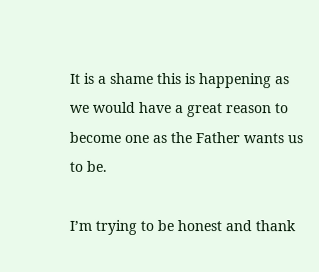It is a shame this is happening as we would have a great reason to become one as the Father wants us to be.

I’m trying to be honest and thank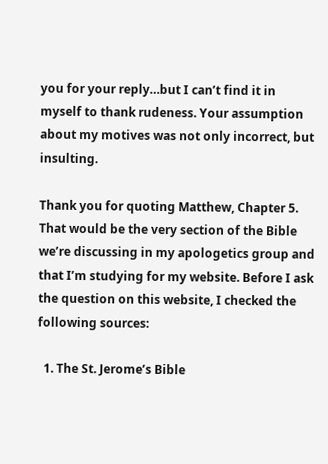you for your reply…but I can’t find it in myself to thank rudeness. Your assumption about my motives was not only incorrect, but insulting.

Thank you for quoting Matthew, Chapter 5. That would be the very section of the Bible we’re discussing in my apologetics group and that I’m studying for my website. Before I ask the question on this website, I checked the following sources:

  1. The St. Jerome’s Bible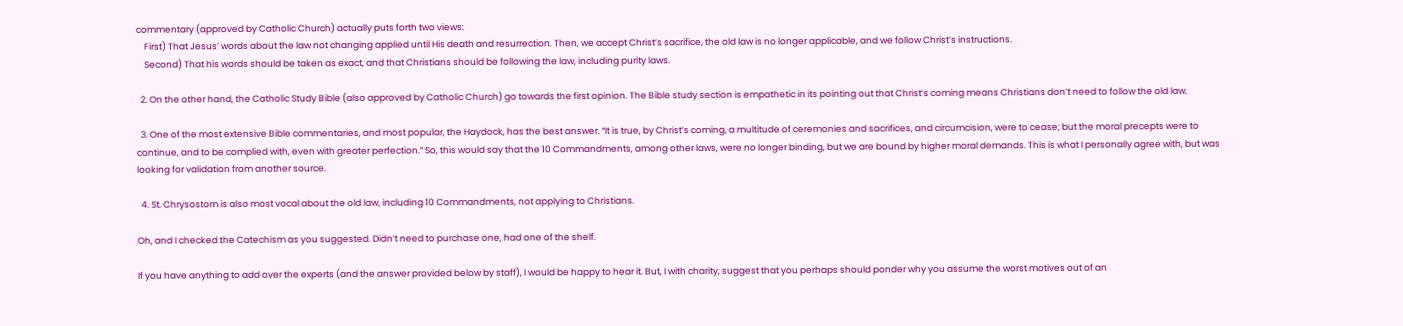commentary (approved by Catholic Church) actually puts forth two views:
    First) That Jesus’ words about the law not changing applied until His death and resurrection. Then, we accept Christ’s sacrifice, the old law is no longer applicable, and we follow Christ’s instructions.
    Second) That his words should be taken as exact, and that Christians should be following the law, including purity laws.

  2. On the other hand, the Catholic Study Bible (also approved by Catholic Church) go towards the first opinion. The Bible study section is empathetic in its pointing out that Christ’s coming means Christians don’t need to follow the old law.

  3. One of the most extensive Bible commentaries, and most popular, the Haydock, has the best answer. “It is true, by Christ’s coming, a multitude of ceremonies and sacrifices, and circumcision, were to cease; but the moral precepts were to continue, and to be complied with, even with greater perfection.” So, this would say that the 10 Commandments, among other laws, were no longer binding, but we are bound by higher moral demands. This is what I personally agree with, but was looking for validation from another source.

  4. St. Chrysostom is also most vocal about the old law, including 10 Commandments, not applying to Christians.

Oh, and I checked the Catechism as you suggested. Didn’t need to purchase one, had one of the shelf.

If you have anything to add over the experts (and the answer provided below by staff), I would be happy to hear it. But, I with charity, suggest that you perhaps should ponder why you assume the worst motives out of an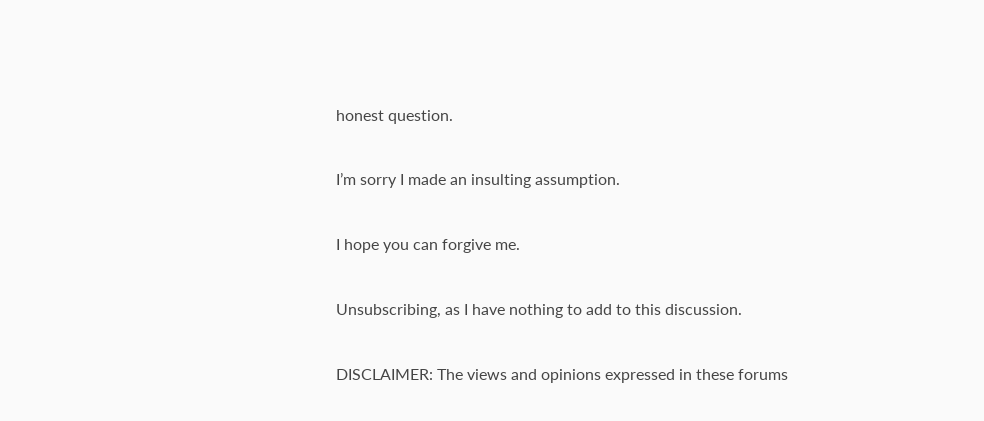honest question.

I’m sorry I made an insulting assumption.

I hope you can forgive me.

Unsubscribing, as I have nothing to add to this discussion.

DISCLAIMER: The views and opinions expressed in these forums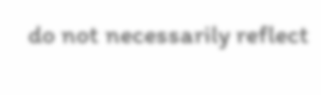do not necessarily reflect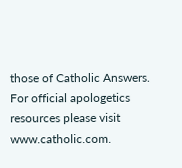those of Catholic Answers. For official apologetics resources please visit www.catholic.com.